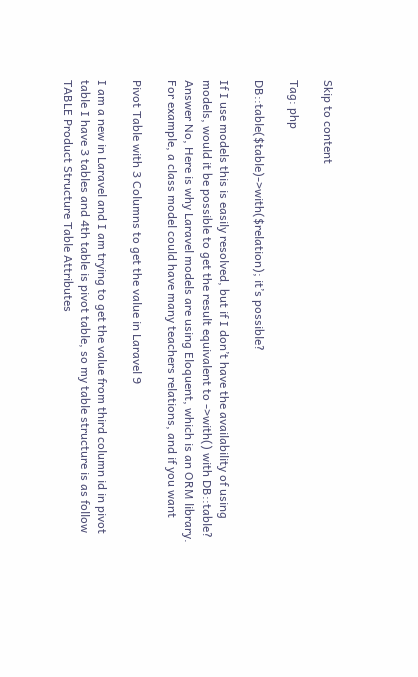Skip to content

Tag: php

DB::table($table)->with($relation); it’s possible?

If I use models this is easily resolved, but if I don’t have the availability of using models, would it be possible to get the result equivalent to ->with() with DB::table? Answer No, Here is why Laravel models are using Eloquent, which is an ORM library. For example, a class model could have many teachers relations, and if you want

Pivot Table with 3 Columns to get the value in Laravel 9

I am a new in Laravel and I am trying to get the value from third column id in pivot table I have 3 tables and 4th table is pivot table, so my table structure is as follow TABLE Product Structure Table Attributes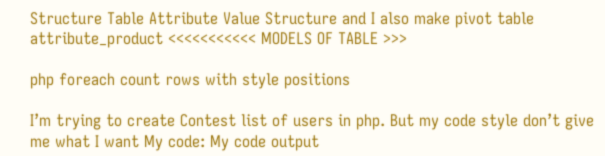Structure Table Attribute Value Structure and I also make pivot table attribute_product <<<<<<<<<<< MODELS OF TABLE >>>

php foreach count rows with style positions

I’m trying to create Contest list of users in php. But my code style don’t give me what I want My code: My code output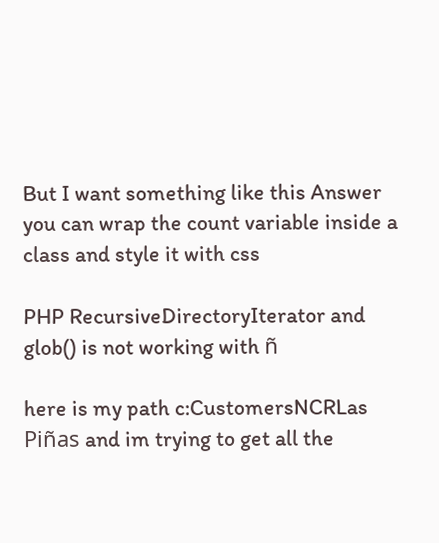But I want something like this Answer you can wrap the count variable inside a class and style it with css

PHP RecursiveDirectoryIterator and glob() is not working with ñ

here is my path c:CustomersNCRLas Piñas and im trying to get all the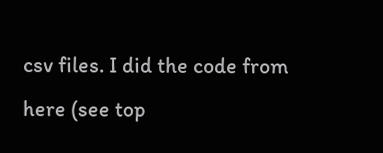csv files. I did the code from here (see top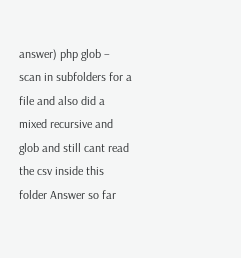answer) php glob – scan in subfolders for a file and also did a mixed recursive and glob and still cant read the csv inside this folder Answer so far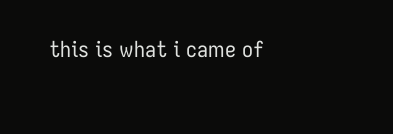this is what i came of